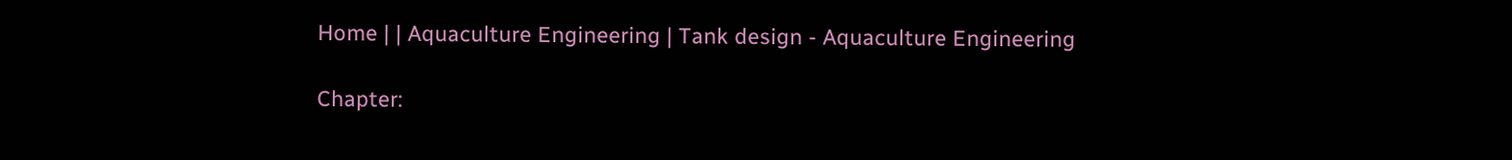Home | | Aquaculture Engineering | Tank design - Aquaculture Engineering

Chapter: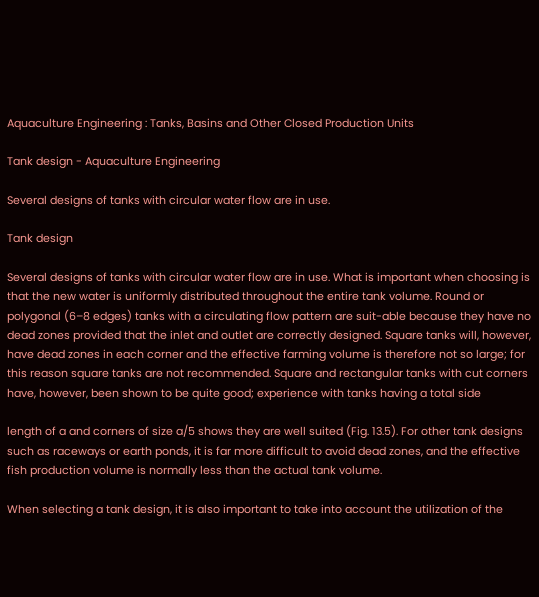Aquaculture Engineering : Tanks, Basins and Other Closed Production Units

Tank design - Aquaculture Engineering

Several designs of tanks with circular water flow are in use.

Tank design

Several designs of tanks with circular water flow are in use. What is important when choosing is that the new water is uniformly distributed throughout the entire tank volume. Round or polygonal (6–8 edges) tanks with a circulating flow pattern are suit-able because they have no dead zones provided that the inlet and outlet are correctly designed. Square tanks will, however, have dead zones in each corner and the effective farming volume is therefore not so large; for this reason square tanks are not recommended. Square and rectangular tanks with cut corners have, however, been shown to be quite good; experience with tanks having a total side

length of a and corners of size a/5 shows they are well suited (Fig. 13.5). For other tank designs such as raceways or earth ponds, it is far more difficult to avoid dead zones, and the effective fish production volume is normally less than the actual tank volume.

When selecting a tank design, it is also important to take into account the utilization of the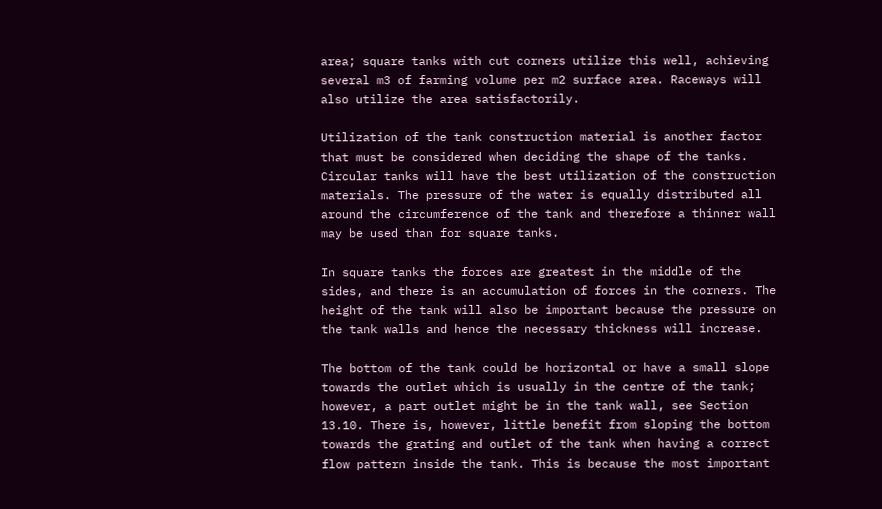area; square tanks with cut corners utilize this well, achieving several m3 of farming volume per m2 surface area. Raceways will also utilize the area satisfactorily.

Utilization of the tank construction material is another factor that must be considered when deciding the shape of the tanks. Circular tanks will have the best utilization of the construction materials. The pressure of the water is equally distributed all around the circumference of the tank and therefore a thinner wall may be used than for square tanks.

In square tanks the forces are greatest in the middle of the sides, and there is an accumulation of forces in the corners. The height of the tank will also be important because the pressure on the tank walls and hence the necessary thickness will increase.

The bottom of the tank could be horizontal or have a small slope towards the outlet which is usually in the centre of the tank; however, a part outlet might be in the tank wall, see Section 13.10. There is, however, little benefit from sloping the bottom towards the grating and outlet of the tank when having a correct flow pattern inside the tank. This is because the most important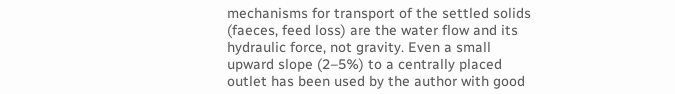mechanisms for transport of the settled solids (faeces, feed loss) are the water flow and its hydraulic force, not gravity. Even a small upward slope (2–5%) to a centrally placed outlet has been used by the author with good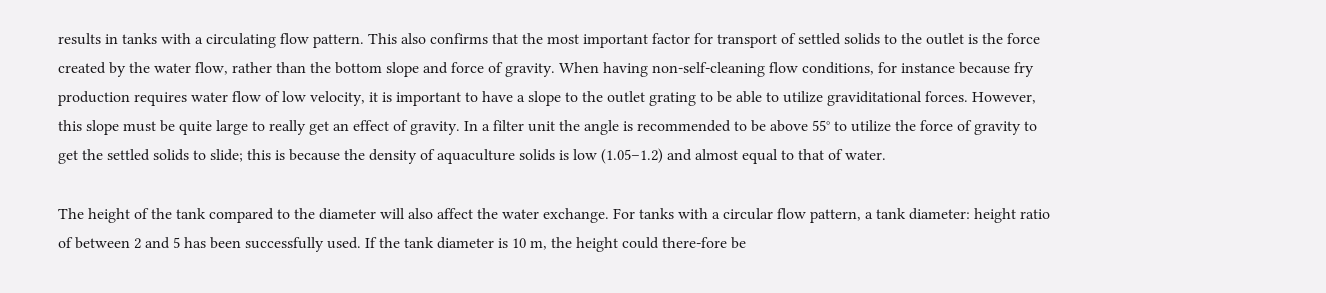results in tanks with a circulating flow pattern. This also confirms that the most important factor for transport of settled solids to the outlet is the force created by the water flow, rather than the bottom slope and force of gravity. When having non-self-cleaning flow conditions, for instance because fry production requires water flow of low velocity, it is important to have a slope to the outlet grating to be able to utilize graviditational forces. However, this slope must be quite large to really get an effect of gravity. In a filter unit the angle is recommended to be above 55° to utilize the force of gravity to get the settled solids to slide; this is because the density of aquaculture solids is low (1.05–1.2) and almost equal to that of water.

The height of the tank compared to the diameter will also affect the water exchange. For tanks with a circular flow pattern, a tank diameter: height ratio of between 2 and 5 has been successfully used. If the tank diameter is 10 m, the height could there-fore be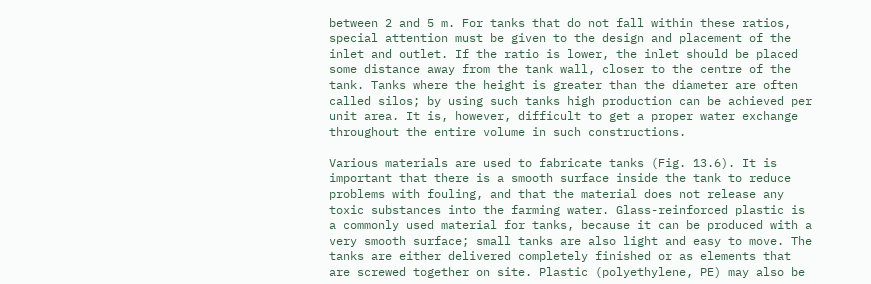between 2 and 5 m. For tanks that do not fall within these ratios, special attention must be given to the design and placement of the inlet and outlet. If the ratio is lower, the inlet should be placed some distance away from the tank wall, closer to the centre of the tank. Tanks where the height is greater than the diameter are often called silos; by using such tanks high production can be achieved per unit area. It is, however, difficult to get a proper water exchange throughout the entire volume in such constructions.

Various materials are used to fabricate tanks (Fig. 13.6). It is important that there is a smooth surface inside the tank to reduce problems with fouling, and that the material does not release any toxic substances into the farming water. Glass-reinforced plastic is a commonly used material for tanks, because it can be produced with a very smooth surface; small tanks are also light and easy to move. The tanks are either delivered completely finished or as elements that are screwed together on site. Plastic (polyethylene, PE) may also be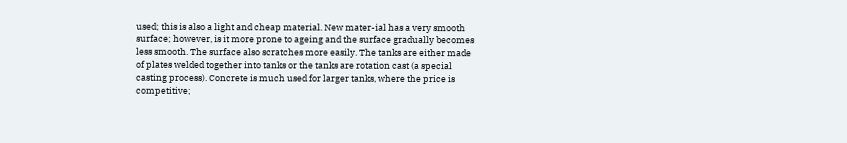used; this is also a light and cheap material. New mater-ial has a very smooth surface; however, is it more prone to ageing and the surface gradually becomes less smooth. The surface also scratches more easily. The tanks are either made of plates welded together into tanks or the tanks are rotation cast (a special casting process). Concrete is much used for larger tanks, where the price is competitive;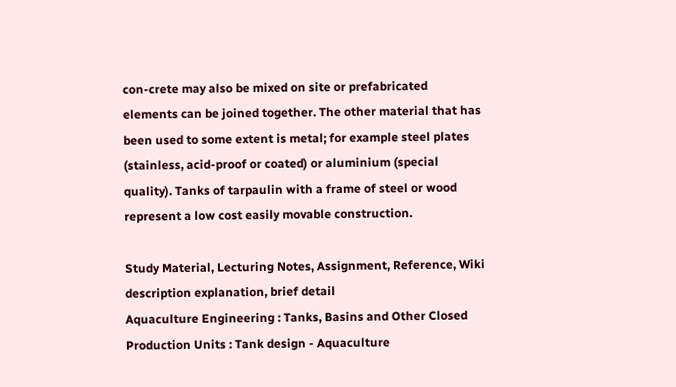con-crete may also be mixed on site or prefabricated elements can be joined together. The other material that has been used to some extent is metal; for example steel plates (stainless, acid-proof or coated) or aluminium (special quality). Tanks of tarpaulin with a frame of steel or wood represent a low cost easily movable construction.

Study Material, Lecturing Notes, Assignment, Reference, Wiki description explanation, brief detail
Aquaculture Engineering : Tanks, Basins and Other Closed Production Units : Tank design - Aquaculture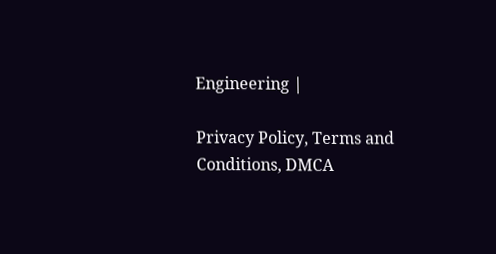Engineering |

Privacy Policy, Terms and Conditions, DMCA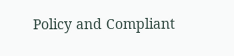Policy and Compliant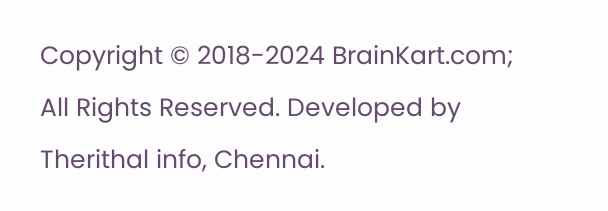Copyright © 2018-2024 BrainKart.com; All Rights Reserved. Developed by Therithal info, Chennai.